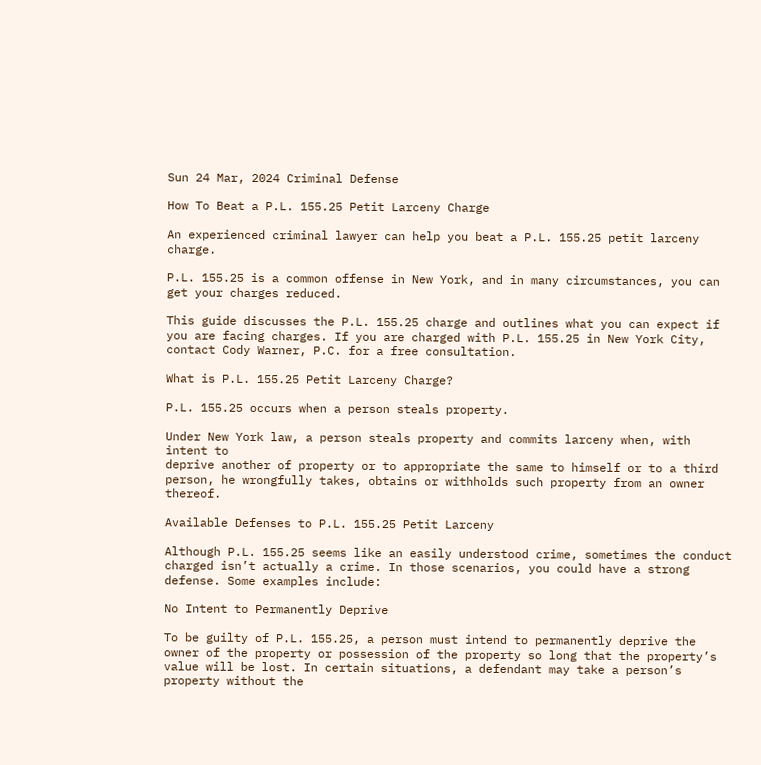Sun 24 Mar, 2024 Criminal Defense

How To Beat a P.L. 155.25 Petit Larceny Charge

An experienced criminal lawyer can help you beat a P.L. 155.25 petit larceny charge.

P.L. 155.25 is a common offense in New York, and in many circumstances, you can get your charges reduced.

This guide discusses the P.L. 155.25 charge and outlines what you can expect if you are facing charges. If you are charged with P.L. 155.25 in New York City, contact Cody Warner, P.C. for a free consultation.

What is P.L. 155.25 Petit Larceny Charge?

P.L. 155.25 occurs when a person steals property.

Under New York law, a person steals property and commits larceny when, with intent to
deprive another of property or to appropriate the same to himself or to a third person, he wrongfully takes, obtains or withholds such property from an owner thereof.

Available Defenses to P.L. 155.25 Petit Larceny

Although P.L. 155.25 seems like an easily understood crime, sometimes the conduct charged isn’t actually a crime. In those scenarios, you could have a strong defense. Some examples include:

No Intent to Permanently Deprive

To be guilty of P.L. 155.25, a person must intend to permanently deprive the owner of the property or possession of the property so long that the property’s value will be lost. In certain situations, a defendant may take a person’s property without the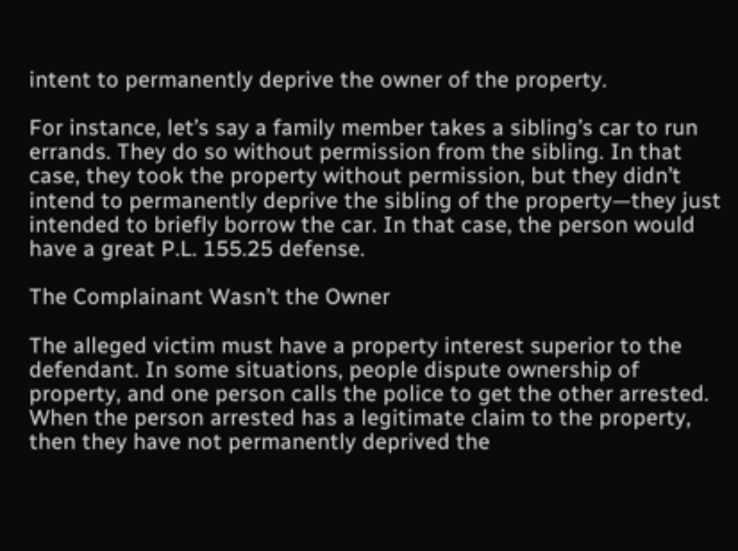intent to permanently deprive the owner of the property.

For instance, let’s say a family member takes a sibling’s car to run errands. They do so without permission from the sibling. In that case, they took the property without permission, but they didn’t intend to permanently deprive the sibling of the property—they just intended to briefly borrow the car. In that case, the person would have a great P.L. 155.25 defense.

The Complainant Wasn’t the Owner

The alleged victim must have a property interest superior to the defendant. In some situations, people dispute ownership of property, and one person calls the police to get the other arrested. When the person arrested has a legitimate claim to the property, then they have not permanently deprived the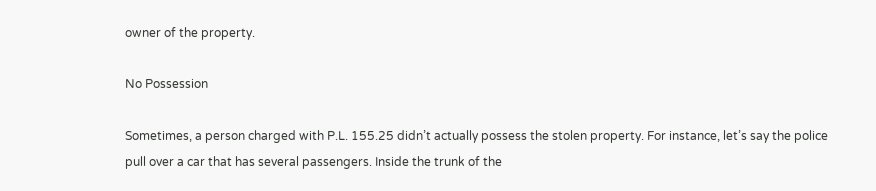owner of the property.

No Possession

Sometimes, a person charged with P.L. 155.25 didn’t actually possess the stolen property. For instance, let’s say the police pull over a car that has several passengers. Inside the trunk of the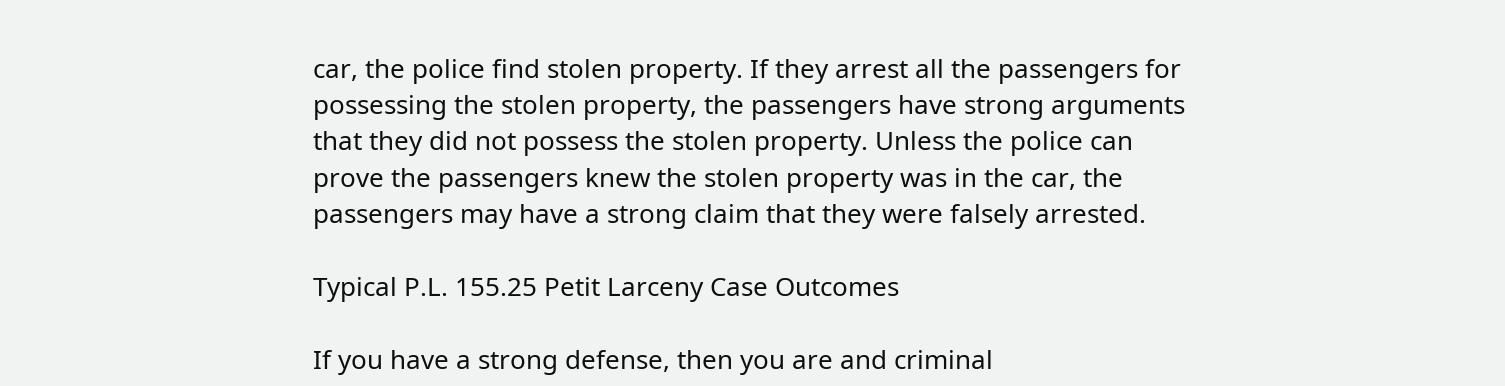car, the police find stolen property. If they arrest all the passengers for possessing the stolen property, the passengers have strong arguments that they did not possess the stolen property. Unless the police can prove the passengers knew the stolen property was in the car, the passengers may have a strong claim that they were falsely arrested.

Typical P.L. 155.25 Petit Larceny Case Outcomes

If you have a strong defense, then you are and criminal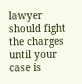lawyer should fight the charges until your case is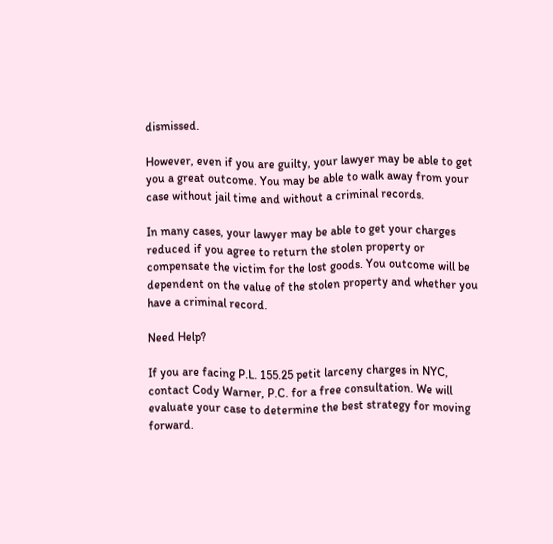dismissed.

However, even if you are guilty, your lawyer may be able to get you a great outcome. You may be able to walk away from your case without jail time and without a criminal records.

In many cases, your lawyer may be able to get your charges reduced if you agree to return the stolen property or compensate the victim for the lost goods. You outcome will be dependent on the value of the stolen property and whether you have a criminal record.

Need Help?

If you are facing P.L. 155.25 petit larceny charges in NYC, contact Cody Warner, P.C. for a free consultation. We will evaluate your case to determine the best strategy for moving forward.